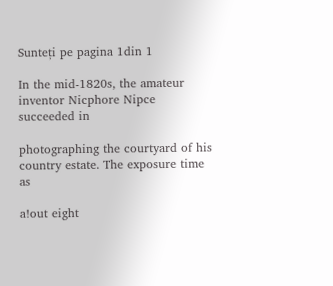Sunteți pe pagina 1din 1

In the mid-1820s, the amateur inventor Nicphore Nipce succeeded in

photographing the courtyard of his country estate. The exposure time as

a!out eight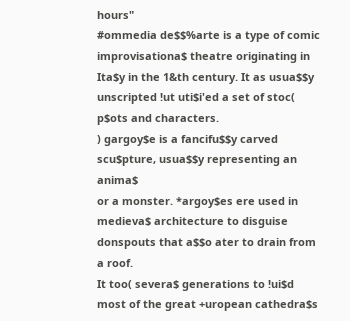hours"
#ommedia de$$%arte is a type of comic improvisationa$ theatre originating in
Ita$y in the 1&th century. It as usua$$y unscripted !ut uti$i'ed a set of stoc(
p$ots and characters.
) gargoy$e is a fancifu$$y carved scu$pture, usua$$y representing an anima$
or a monster. *argoy$es ere used in medieva$ architecture to disguise
donspouts that a$$o ater to drain from a roof.
It too( severa$ generations to !ui$d most of the great +uropean cathedra$s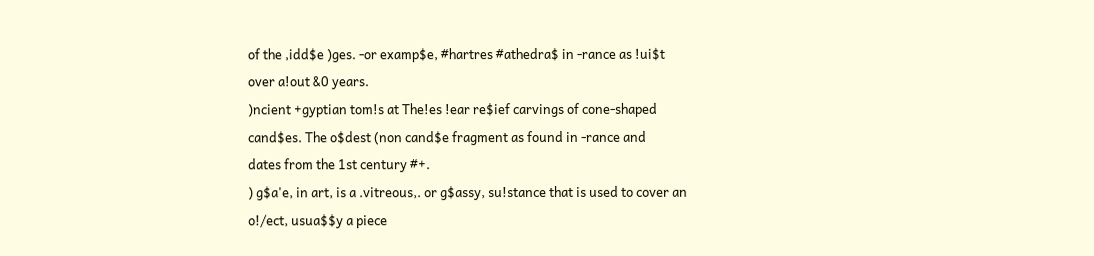of the ,idd$e )ges. -or examp$e, #hartres #athedra$ in -rance as !ui$t
over a!out &0 years.
)ncient +gyptian tom!s at The!es !ear re$ief carvings of cone-shaped
cand$es. The o$dest (non cand$e fragment as found in -rance and
dates from the 1st century #+.
) g$a'e, in art, is a .vitreous,. or g$assy, su!stance that is used to cover an
o!/ect, usua$$y a piece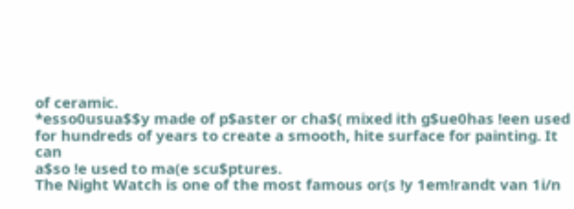of ceramic.
*esso0usua$$y made of p$aster or cha$( mixed ith g$ue0has !een used
for hundreds of years to create a smooth, hite surface for painting. It can
a$so !e used to ma(e scu$ptures.
The Night Watch is one of the most famous or(s !y 1em!randt van 1i/n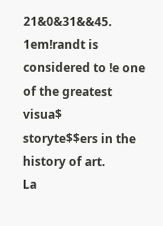21&0&31&&45. 1em!randt is considered to !e one of the greatest visua$
storyte$$ers in the history of art.
La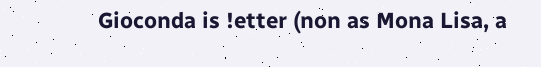Gioconda is !etter (non as Mona Lisa, a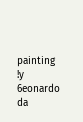painting !y 6eonardo da